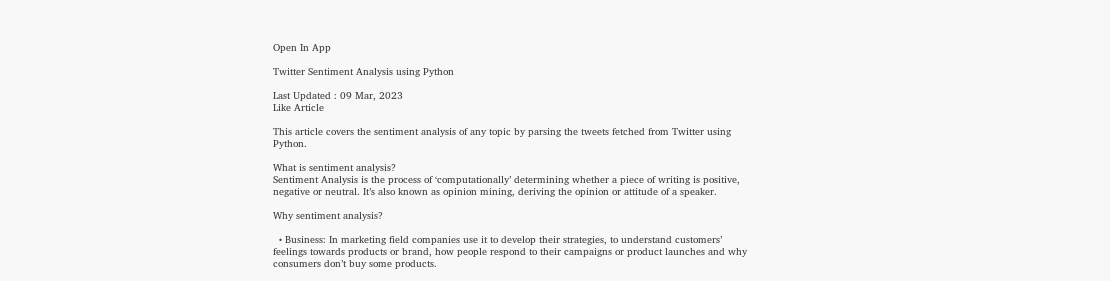Open In App

Twitter Sentiment Analysis using Python

Last Updated : 09 Mar, 2023
Like Article

This article covers the sentiment analysis of any topic by parsing the tweets fetched from Twitter using Python.

What is sentiment analysis?
Sentiment Analysis is the process of ‘computationally’ determining whether a piece of writing is positive, negative or neutral. It’s also known as opinion mining, deriving the opinion or attitude of a speaker.

Why sentiment analysis?

  • Business: In marketing field companies use it to develop their strategies, to understand customers’ feelings towards products or brand, how people respond to their campaigns or product launches and why consumers don’t buy some products.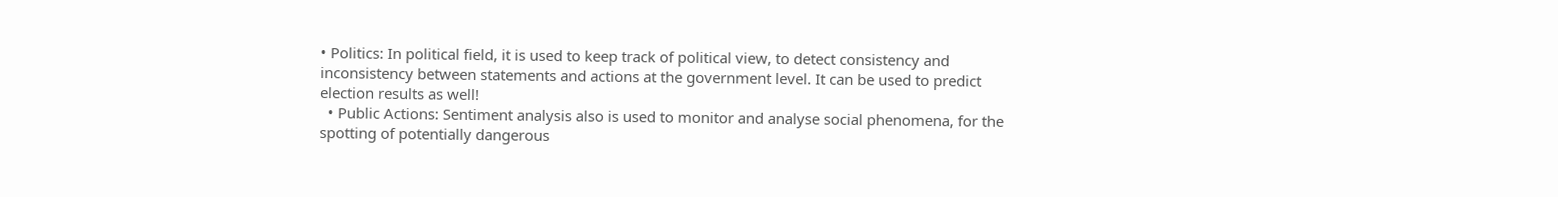• Politics: In political field, it is used to keep track of political view, to detect consistency and inconsistency between statements and actions at the government level. It can be used to predict election results as well!
  • Public Actions: Sentiment analysis also is used to monitor and analyse social phenomena, for the spotting of potentially dangerous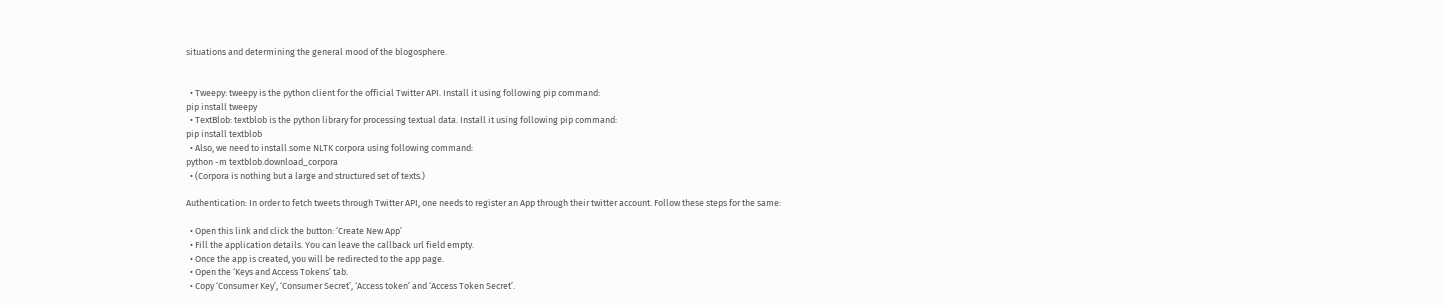situations and determining the general mood of the blogosphere.


  • Tweepy: tweepy is the python client for the official Twitter API. Install it using following pip command:
pip install tweepy
  • TextBlob: textblob is the python library for processing textual data. Install it using following pip command:
pip install textblob
  • Also, we need to install some NLTK corpora using following command:
python -m textblob.download_corpora
  • (Corpora is nothing but a large and structured set of texts.)

Authentication: In order to fetch tweets through Twitter API, one needs to register an App through their twitter account. Follow these steps for the same:

  • Open this link and click the button: ‘Create New App’
  • Fill the application details. You can leave the callback url field empty.
  • Once the app is created, you will be redirected to the app page.
  • Open the ‘Keys and Access Tokens’ tab.
  • Copy ‘Consumer Key’, ‘Consumer Secret’, ‘Access token’ and ‘Access Token Secret’.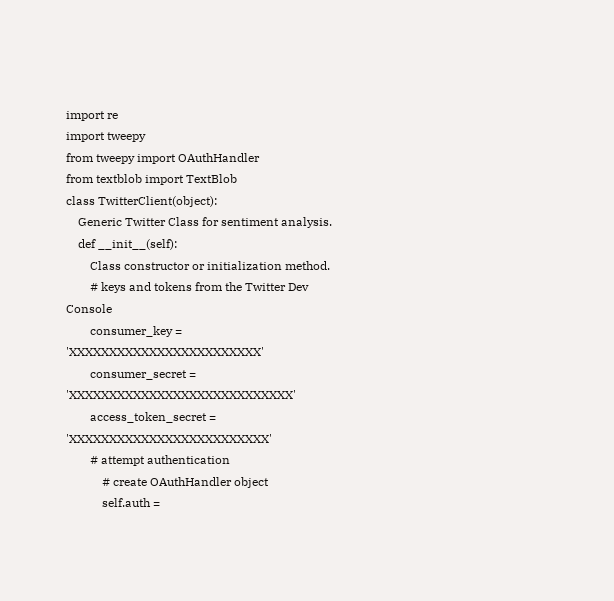import re
import tweepy
from tweepy import OAuthHandler
from textblob import TextBlob
class TwitterClient(object):
    Generic Twitter Class for sentiment analysis.
    def __init__(self):
        Class constructor or initialization method.
        # keys and tokens from the Twitter Dev Console
        consumer_key = 'XXXXXXXXXXXXXXXXXXXXXXXX'
        consumer_secret = 'XXXXXXXXXXXXXXXXXXXXXXXXXXXX'
        access_token_secret = 'XXXXXXXXXXXXXXXXXXXXXXXXX'
        # attempt authentication
            # create OAuthHandler object
            self.auth =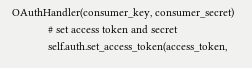OAuthHandler(consumer_key, consumer_secret)
            # set access token and secret
            self.auth.set_access_token(access_token,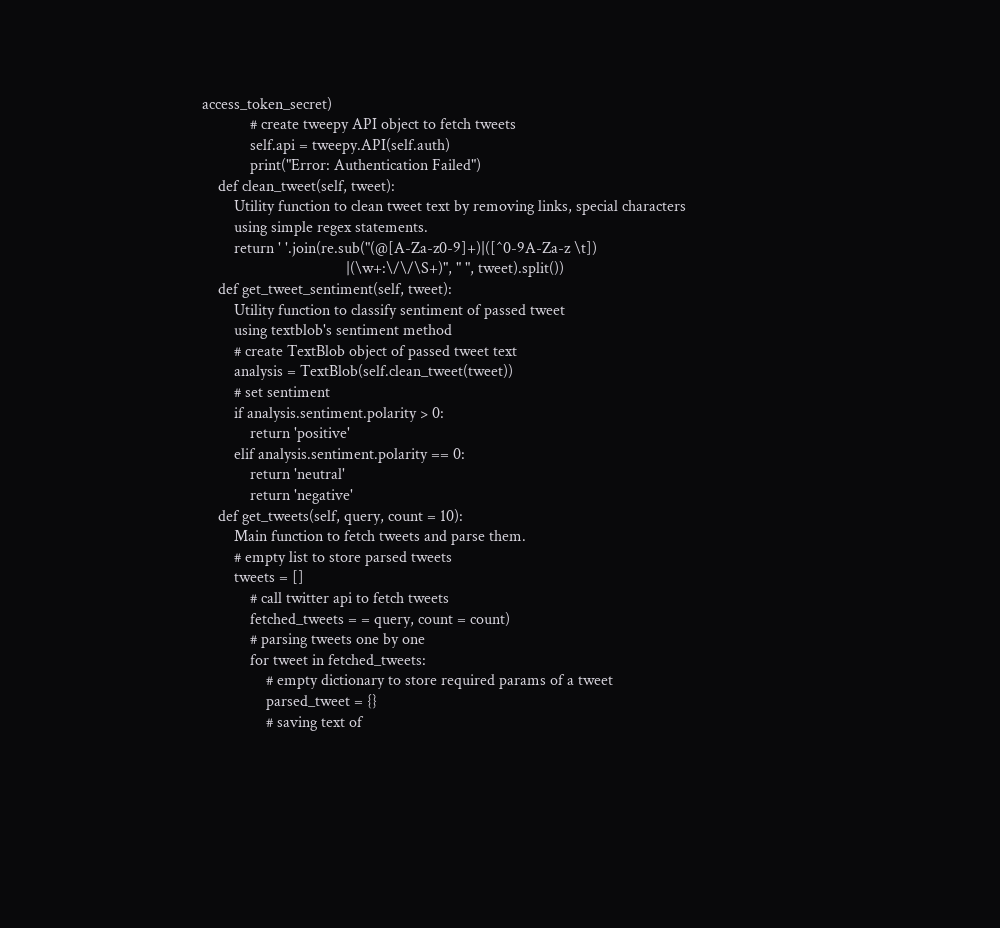access_token_secret)
            # create tweepy API object to fetch tweets
            self.api = tweepy.API(self.auth)
            print("Error: Authentication Failed")
    def clean_tweet(self, tweet):
        Utility function to clean tweet text by removing links, special characters
        using simple regex statements.
        return ' '.join(re.sub("(@[A-Za-z0-9]+)|([^0-9A-Za-z \t])
                                    |(\w+:\/\/\S+)", " ", tweet).split())
    def get_tweet_sentiment(self, tweet):
        Utility function to classify sentiment of passed tweet
        using textblob's sentiment method
        # create TextBlob object of passed tweet text
        analysis = TextBlob(self.clean_tweet(tweet))
        # set sentiment
        if analysis.sentiment.polarity > 0:
            return 'positive'
        elif analysis.sentiment.polarity == 0:
            return 'neutral'
            return 'negative'
    def get_tweets(self, query, count = 10):
        Main function to fetch tweets and parse them.
        # empty list to store parsed tweets
        tweets = []
            # call twitter api to fetch tweets
            fetched_tweets = = query, count = count)
            # parsing tweets one by one
            for tweet in fetched_tweets:
                # empty dictionary to store required params of a tweet
                parsed_tweet = {}
                # saving text of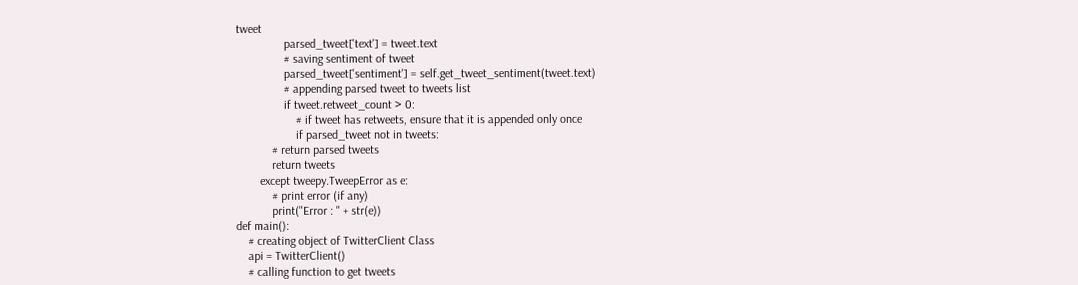tweet
                parsed_tweet['text'] = tweet.text
                # saving sentiment of tweet
                parsed_tweet['sentiment'] = self.get_tweet_sentiment(tweet.text)
                # appending parsed tweet to tweets list
                if tweet.retweet_count > 0:
                    # if tweet has retweets, ensure that it is appended only once
                    if parsed_tweet not in tweets:
            # return parsed tweets
            return tweets
        except tweepy.TweepError as e:
            # print error (if any)
            print("Error : " + str(e))
def main():
    # creating object of TwitterClient Class
    api = TwitterClient()
    # calling function to get tweets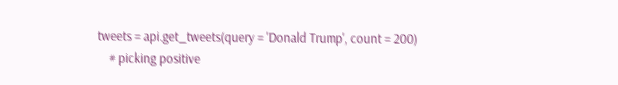tweets = api.get_tweets(query = 'Donald Trump', count = 200)
    # picking positive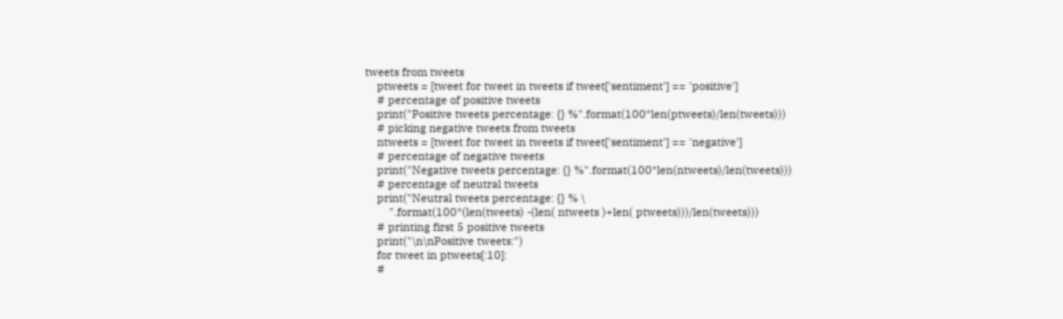tweets from tweets
    ptweets = [tweet for tweet in tweets if tweet['sentiment'] == 'positive']
    # percentage of positive tweets
    print("Positive tweets percentage: {} %".format(100*len(ptweets)/len(tweets)))
    # picking negative tweets from tweets
    ntweets = [tweet for tweet in tweets if tweet['sentiment'] == 'negative']
    # percentage of negative tweets
    print("Negative tweets percentage: {} %".format(100*len(ntweets)/len(tweets)))
    # percentage of neutral tweets
    print("Neutral tweets percentage: {} % \
        ".format(100*(len(tweets) -(len( ntweets )+len( ptweets)))/len(tweets)))
    # printing first 5 positive tweets
    print("\n\nPositive tweets:")
    for tweet in ptweets[:10]:
    #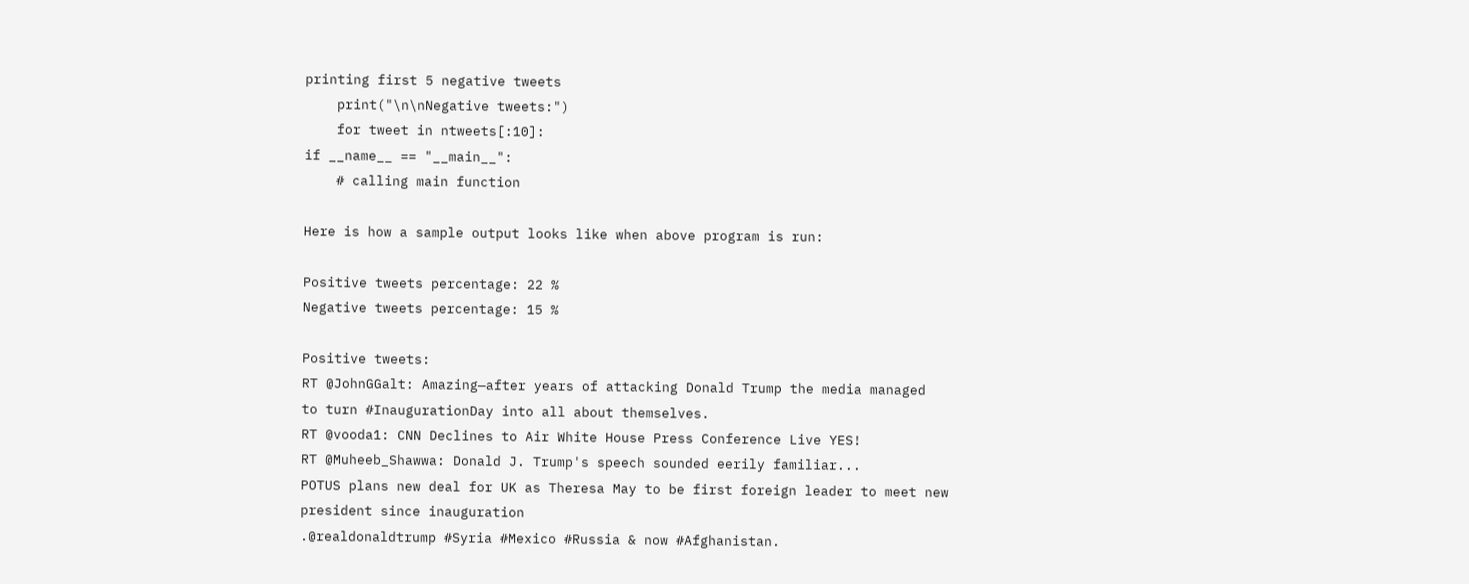printing first 5 negative tweets
    print("\n\nNegative tweets:")
    for tweet in ntweets[:10]:
if __name__ == "__main__":
    # calling main function

Here is how a sample output looks like when above program is run:

Positive tweets percentage: 22 %
Negative tweets percentage: 15 %

Positive tweets:
RT @JohnGGalt: Amazing—after years of attacking Donald Trump the media managed
to turn #InaugurationDay into all about themselves.
RT @vooda1: CNN Declines to Air White House Press Conference Live YES!
RT @Muheeb_Shawwa: Donald J. Trump's speech sounded eerily familiar...
POTUS plans new deal for UK as Theresa May to be first foreign leader to meet new
president since inauguration
.@realdonaldtrump #Syria #Mexico #Russia & now #Afghanistan.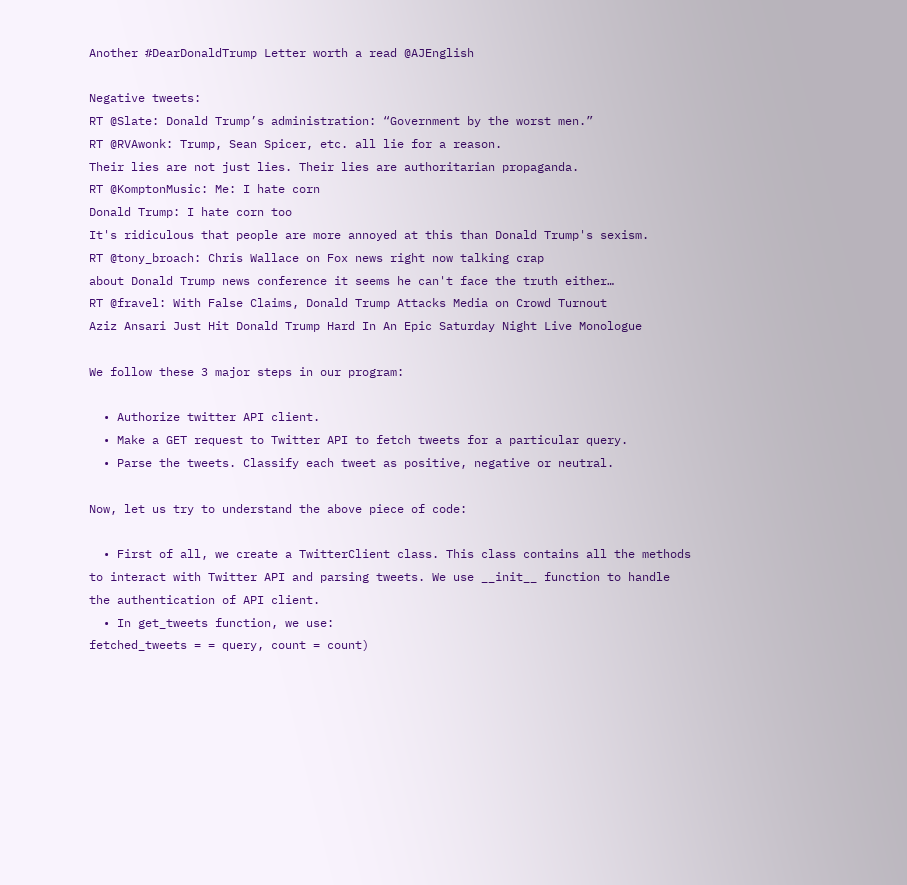Another #DearDonaldTrump Letter worth a read @AJEnglish

Negative tweets:
RT @Slate: Donald Trump’s administration: “Government by the worst men.”
RT @RVAwonk: Trump, Sean Spicer, etc. all lie for a reason.
Their lies are not just lies. Their lies are authoritarian propaganda.
RT @KomptonMusic: Me: I hate corn
Donald Trump: I hate corn too
It's ridiculous that people are more annoyed at this than Donald Trump's sexism.
RT @tony_broach: Chris Wallace on Fox news right now talking crap
about Donald Trump news conference it seems he can't face the truth either…
RT @fravel: With False Claims, Donald Trump Attacks Media on Crowd Turnout
Aziz Ansari Just Hit Donald Trump Hard In An Epic Saturday Night Live Monologue

We follow these 3 major steps in our program:

  • Authorize twitter API client.
  • Make a GET request to Twitter API to fetch tweets for a particular query.
  • Parse the tweets. Classify each tweet as positive, negative or neutral.

Now, let us try to understand the above piece of code:

  • First of all, we create a TwitterClient class. This class contains all the methods to interact with Twitter API and parsing tweets. We use __init__ function to handle the authentication of API client.
  • In get_tweets function, we use:
fetched_tweets = = query, count = count)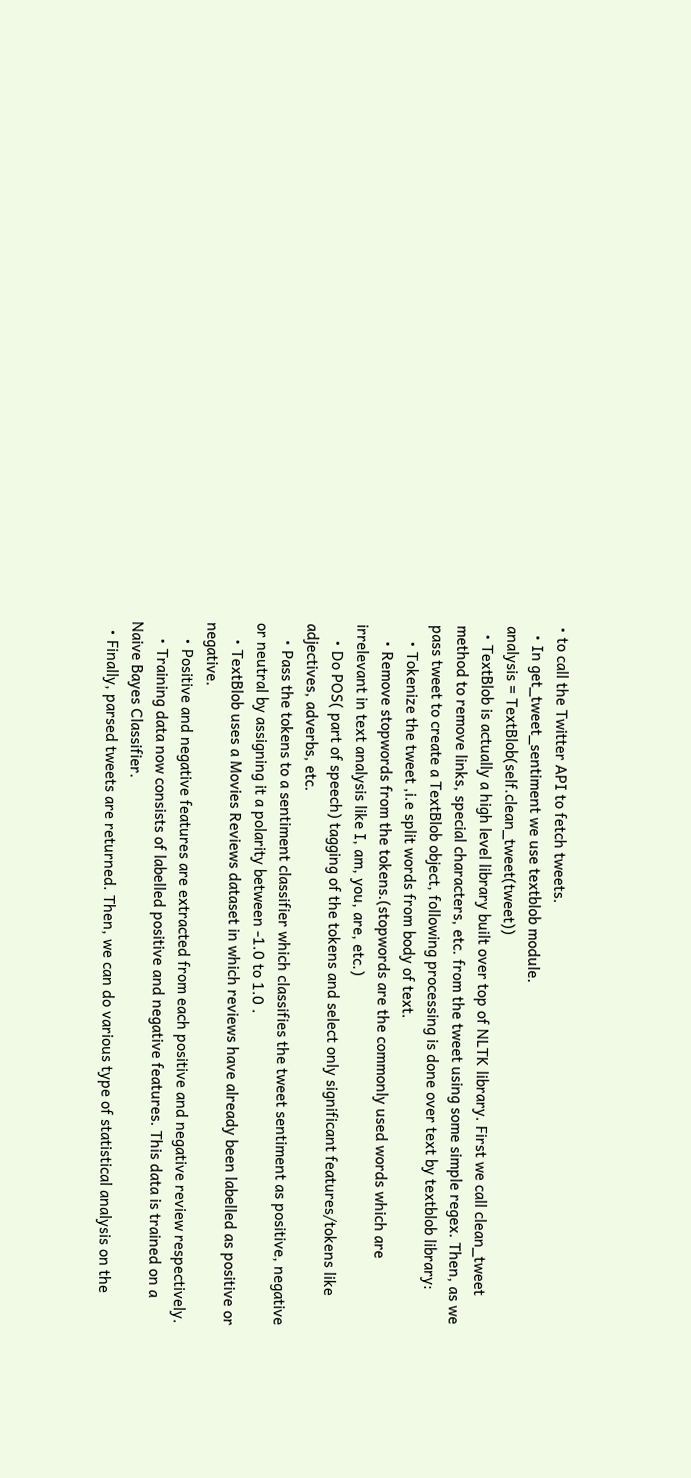• to call the Twitter API to fetch tweets.
  • In get_tweet_sentiment we use textblob module.
analysis = TextBlob(self.clean_tweet(tweet))
  • TextBlob is actually a high level library built over top of NLTK library. First we call clean_tweet method to remove links, special characters, etc. from the tweet using some simple regex. Then, as we pass tweet to create a TextBlob object, following processing is done over text by textblob library:
    • Tokenize the tweet ,i.e split words from body of text.
    • Remove stopwords from the tokens.(stopwords are the commonly used words which are irrelevant in text analysis like I, am, you, are, etc.)
    • Do POS( part of speech) tagging of the tokens and select only significant features/tokens like adjectives, adverbs, etc.
    • Pass the tokens to a sentiment classifier which classifies the tweet sentiment as positive, negative or neutral by assigning it a polarity between -1.0 to 1.0 .
    • TextBlob uses a Movies Reviews dataset in which reviews have already been labelled as positive or negative.
    • Positive and negative features are extracted from each positive and negative review respectively.
    • Training data now consists of labelled positive and negative features. This data is trained on a Naive Bayes Classifier.
  • Finally, parsed tweets are returned. Then, we can do various type of statistical analysis on the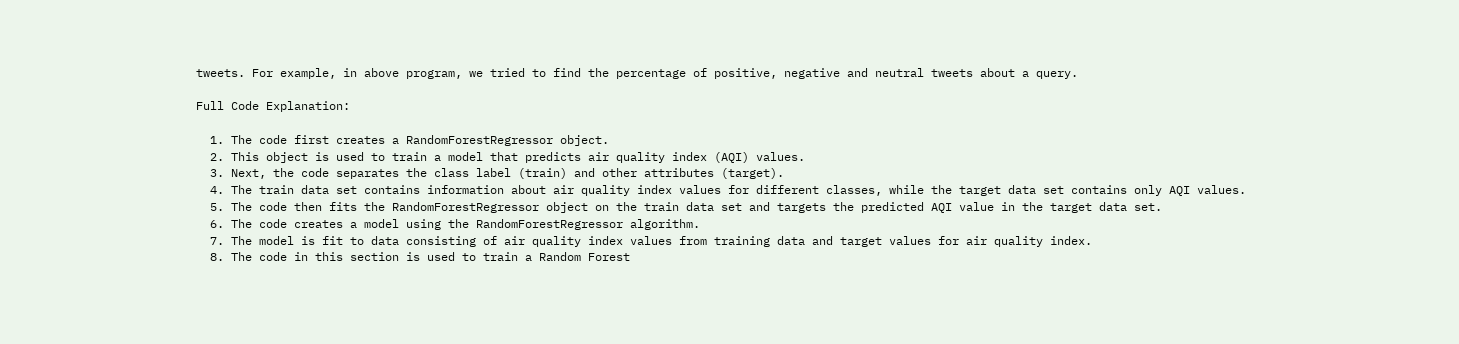tweets. For example, in above program, we tried to find the percentage of positive, negative and neutral tweets about a query.

Full Code Explanation:

  1. The code first creates a RandomForestRegressor object.
  2. This object is used to train a model that predicts air quality index (AQI) values.
  3. Next, the code separates the class label (train) and other attributes (target).
  4. The train data set contains information about air quality index values for different classes, while the target data set contains only AQI values.
  5. The code then fits the RandomForestRegressor object on the train data set and targets the predicted AQI value in the target data set.
  6. The code creates a model using the RandomForestRegressor algorithm.
  7. The model is fit to data consisting of air quality index values from training data and target values for air quality index.
  8. The code in this section is used to train a Random Forest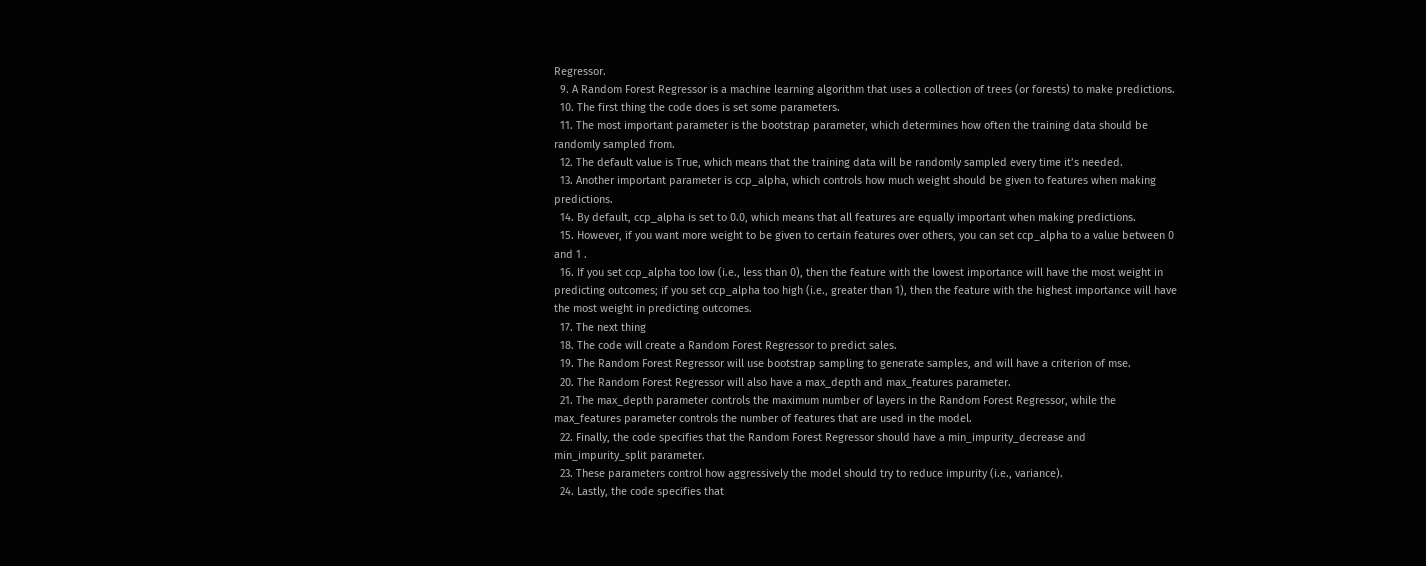Regressor.
  9. A Random Forest Regressor is a machine learning algorithm that uses a collection of trees (or forests) to make predictions.
  10. The first thing the code does is set some parameters.
  11. The most important parameter is the bootstrap parameter, which determines how often the training data should be randomly sampled from.
  12. The default value is True, which means that the training data will be randomly sampled every time it’s needed.
  13. Another important parameter is ccp_alpha, which controls how much weight should be given to features when making predictions.
  14. By default, ccp_alpha is set to 0.0, which means that all features are equally important when making predictions.
  15. However, if you want more weight to be given to certain features over others, you can set ccp_alpha to a value between 0 and 1 .
  16. If you set ccp_alpha too low (i.e., less than 0), then the feature with the lowest importance will have the most weight in predicting outcomes; if you set ccp_alpha too high (i.e., greater than 1), then the feature with the highest importance will have the most weight in predicting outcomes.
  17. The next thing
  18. The code will create a Random Forest Regressor to predict sales.
  19. The Random Forest Regressor will use bootstrap sampling to generate samples, and will have a criterion of mse.
  20. The Random Forest Regressor will also have a max_depth and max_features parameter.
  21. The max_depth parameter controls the maximum number of layers in the Random Forest Regressor, while the max_features parameter controls the number of features that are used in the model.
  22. Finally, the code specifies that the Random Forest Regressor should have a min_impurity_decrease and min_impurity_split parameter.
  23. These parameters control how aggressively the model should try to reduce impurity (i.e., variance).
  24. Lastly, the code specifies that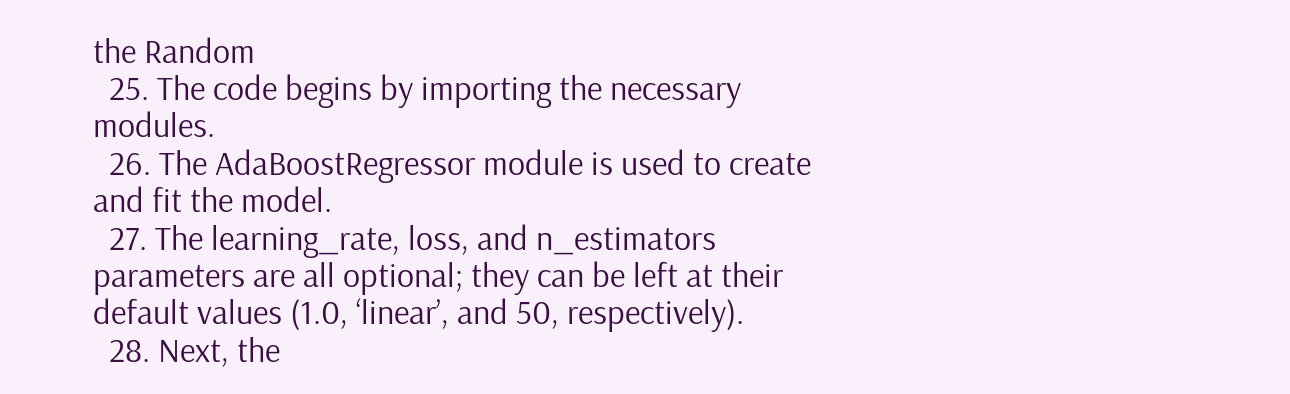the Random
  25. The code begins by importing the necessary modules.
  26. The AdaBoostRegressor module is used to create and fit the model.
  27. The learning_rate, loss, and n_estimators parameters are all optional; they can be left at their default values (1.0, ‘linear’, and 50, respectively).
  28. Next, the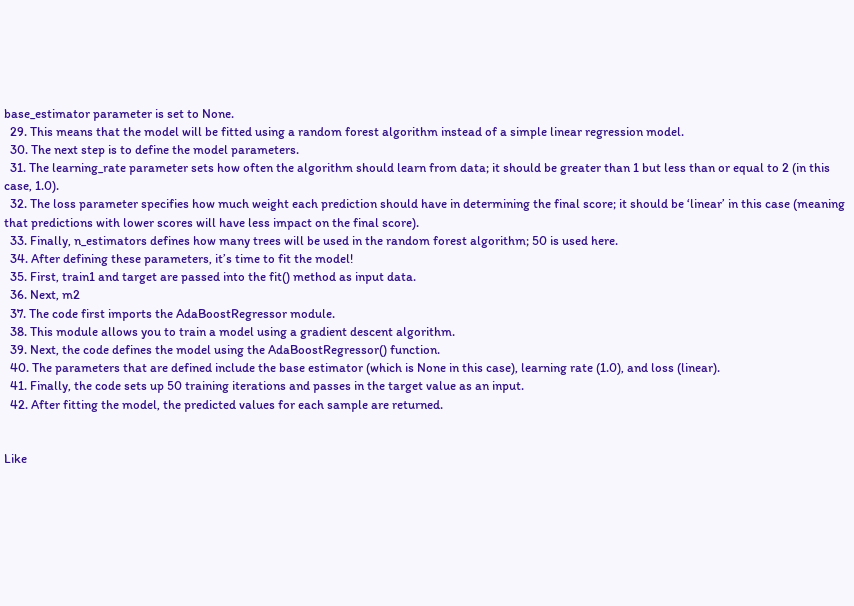base_estimator parameter is set to None.
  29. This means that the model will be fitted using a random forest algorithm instead of a simple linear regression model.
  30. The next step is to define the model parameters.
  31. The learning_rate parameter sets how often the algorithm should learn from data; it should be greater than 1 but less than or equal to 2 (in this case, 1.0).
  32. The loss parameter specifies how much weight each prediction should have in determining the final score; it should be ‘linear’ in this case (meaning that predictions with lower scores will have less impact on the final score).
  33. Finally, n_estimators defines how many trees will be used in the random forest algorithm; 50 is used here.
  34. After defining these parameters, it’s time to fit the model!
  35. First, train1 and target are passed into the fit() method as input data.
  36. Next, m2
  37. The code first imports the AdaBoostRegressor module.
  38. This module allows you to train a model using a gradient descent algorithm.
  39. Next, the code defines the model using the AdaBoostRegressor() function.
  40. The parameters that are defined include the base estimator (which is None in this case), learning rate (1.0), and loss (linear).
  41. Finally, the code sets up 50 training iterations and passes in the target value as an input.
  42. After fitting the model, the predicted values for each sample are returned.


Like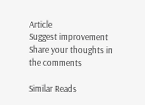Article
Suggest improvement
Share your thoughts in the comments

Similar Reads